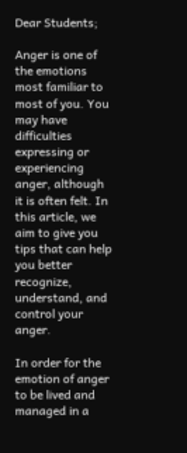Dear Students;

Anger is one of the emotions most familiar to most of you. You may have difficulties expressing or experiencing anger, although it is often felt. In this article, we aim to give you tips that can help you better recognize, understand, and control your anger.

In order for the emotion of anger to be lived and managed in a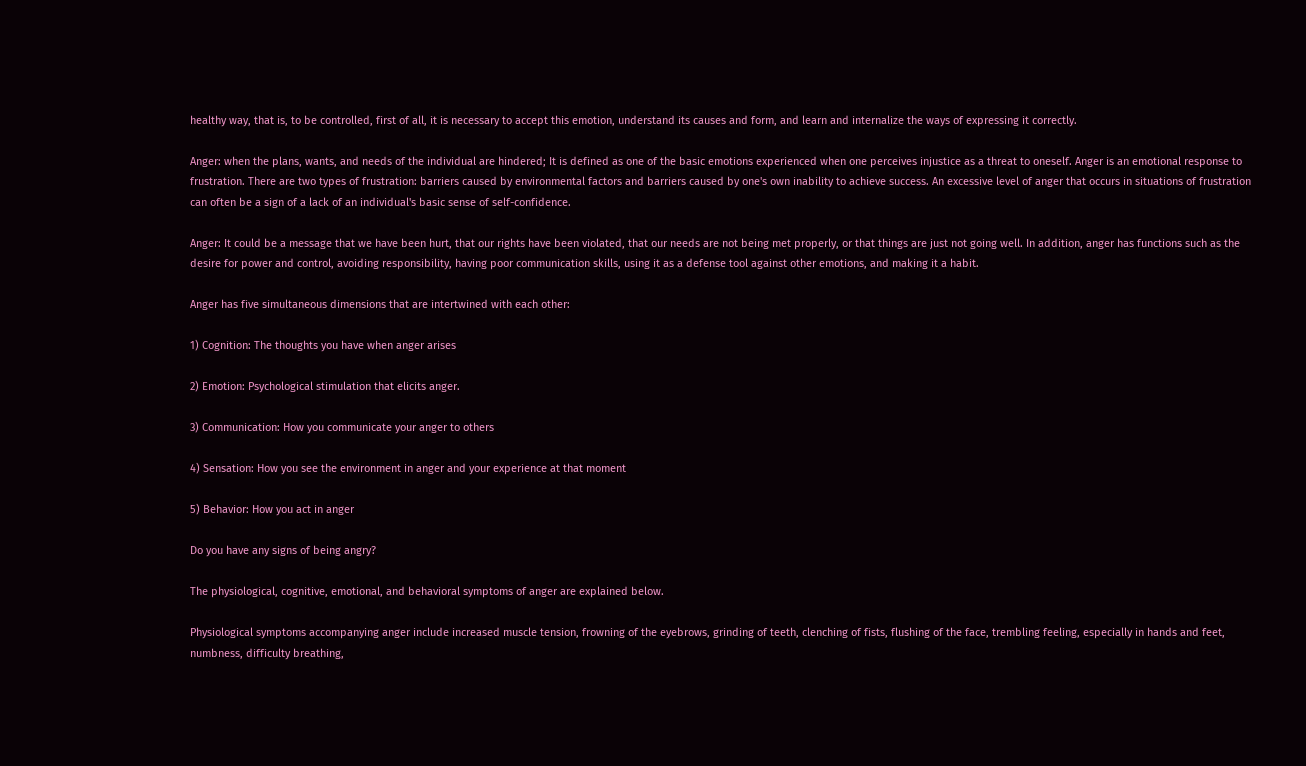healthy way, that is, to be controlled, first of all, it is necessary to accept this emotion, understand its causes and form, and learn and internalize the ways of expressing it correctly.

Anger: when the plans, wants, and needs of the individual are hindered; It is defined as one of the basic emotions experienced when one perceives injustice as a threat to oneself. Anger is an emotional response to frustration. There are two types of frustration: barriers caused by environmental factors and barriers caused by one's own inability to achieve success. An excessive level of anger that occurs in situations of frustration can often be a sign of a lack of an individual's basic sense of self-confidence.

Anger: It could be a message that we have been hurt, that our rights have been violated, that our needs are not being met properly, or that things are just not going well. In addition, anger has functions such as the desire for power and control, avoiding responsibility, having poor communication skills, using it as a defense tool against other emotions, and making it a habit.

Anger has five simultaneous dimensions that are intertwined with each other:

1) Cognition: The thoughts you have when anger arises

2) Emotion: Psychological stimulation that elicits anger.

3) Communication: How you communicate your anger to others

4) Sensation: How you see the environment in anger and your experience at that moment

5) Behavior: How you act in anger

Do you have any signs of being angry?

The physiological, cognitive, emotional, and behavioral symptoms of anger are explained below.

Physiological symptoms accompanying anger include increased muscle tension, frowning of the eyebrows, grinding of teeth, clenching of fists, flushing of the face, trembling feeling, especially in hands and feet, numbness, difficulty breathing,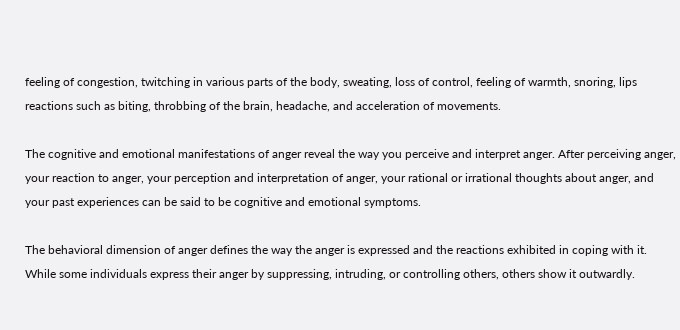feeling of congestion, twitching in various parts of the body, sweating, loss of control, feeling of warmth, snoring, lips reactions such as biting, throbbing of the brain, headache, and acceleration of movements.

The cognitive and emotional manifestations of anger reveal the way you perceive and interpret anger. After perceiving anger, your reaction to anger, your perception and interpretation of anger, your rational or irrational thoughts about anger, and your past experiences can be said to be cognitive and emotional symptoms.

The behavioral dimension of anger defines the way the anger is expressed and the reactions exhibited in coping with it. While some individuals express their anger by suppressing, intruding, or controlling others, others show it outwardly.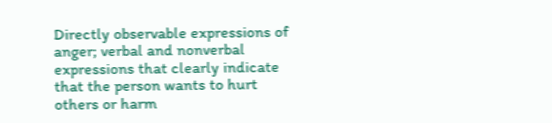Directly observable expressions of anger; verbal and nonverbal expressions that clearly indicate that the person wants to hurt others or harm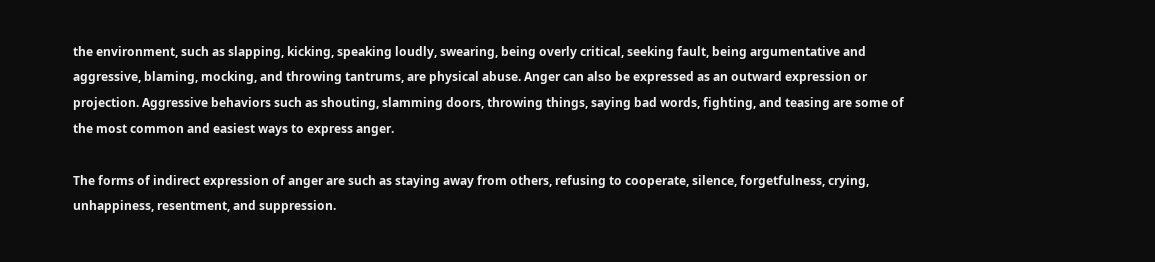the environment, such as slapping, kicking, speaking loudly, swearing, being overly critical, seeking fault, being argumentative and aggressive, blaming, mocking, and throwing tantrums, are physical abuse. Anger can also be expressed as an outward expression or projection. Aggressive behaviors such as shouting, slamming doors, throwing things, saying bad words, fighting, and teasing are some of the most common and easiest ways to express anger.

The forms of indirect expression of anger are such as staying away from others, refusing to cooperate, silence, forgetfulness, crying, unhappiness, resentment, and suppression.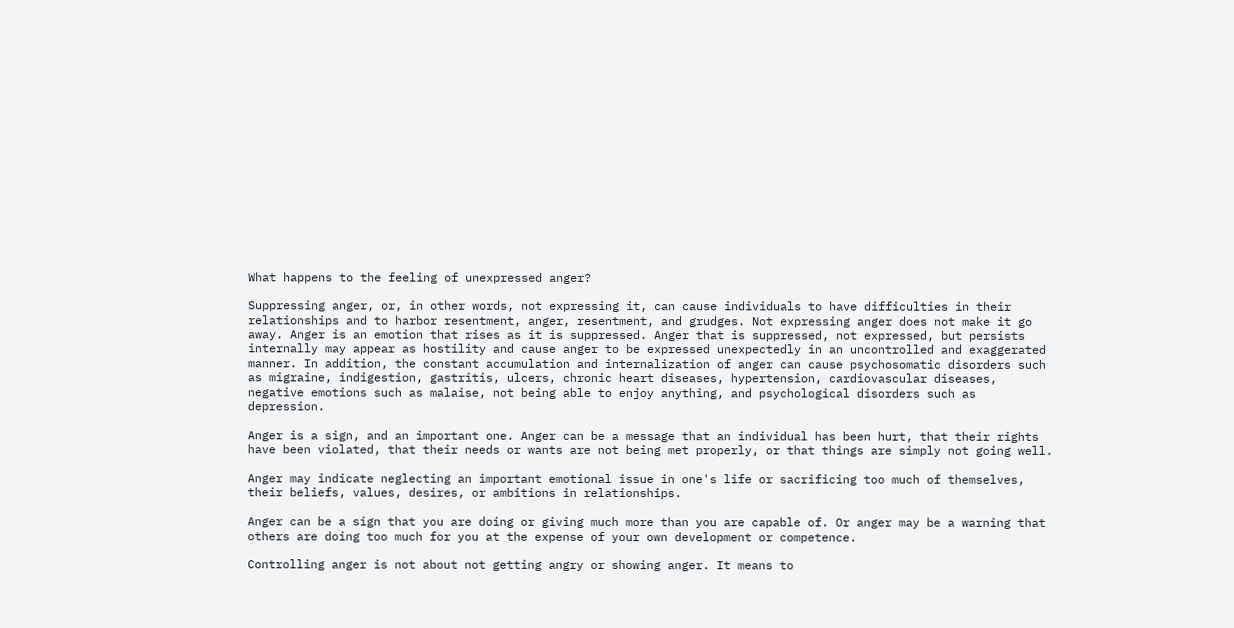What happens to the feeling of unexpressed anger?

Suppressing anger, or, in other words, not expressing it, can cause individuals to have difficulties in their relationships and to harbor resentment, anger, resentment, and grudges. Not expressing anger does not make it go away. Anger is an emotion that rises as it is suppressed. Anger that is suppressed, not expressed, but persists internally may appear as hostility and cause anger to be expressed unexpectedly in an uncontrolled and exaggerated manner. In addition, the constant accumulation and internalization of anger can cause psychosomatic disorders such as migraine, indigestion, gastritis, ulcers, chronic heart diseases, hypertension, cardiovascular diseases, negative emotions such as malaise, not being able to enjoy anything, and psychological disorders such as depression.

Anger is a sign, and an important one. Anger can be a message that an individual has been hurt, that their rights have been violated, that their needs or wants are not being met properly, or that things are simply not going well.

Anger may indicate neglecting an important emotional issue in one's life or sacrificing too much of themselves, their beliefs, values, desires, or ambitions in relationships.

Anger can be a sign that you are doing or giving much more than you are capable of. Or anger may be a warning that others are doing too much for you at the expense of your own development or competence.

Controlling anger is not about not getting angry or showing anger. It means to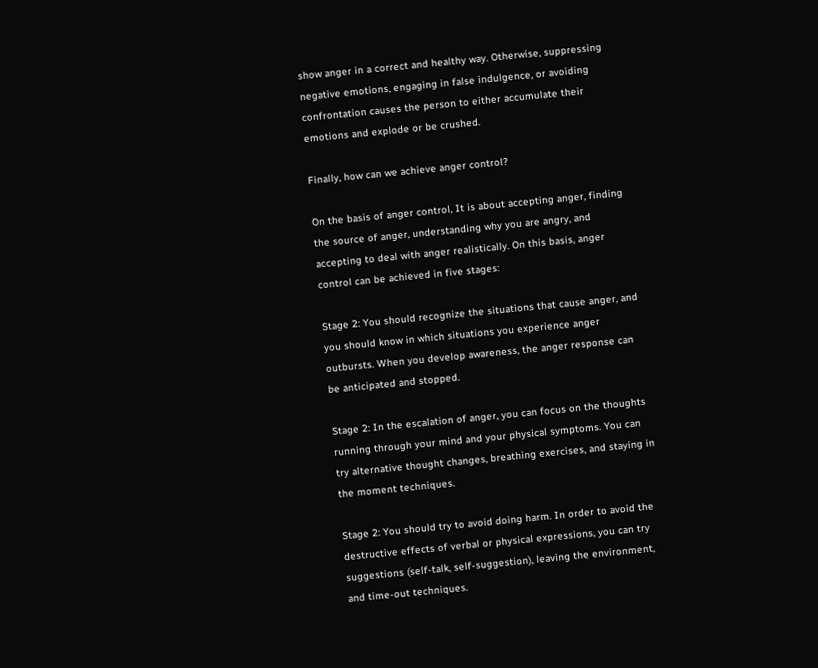show anger in a correct and healthy way. Otherwise, suppressing negative emotions, engaging in false indulgence, or avoiding confrontation causes the person to either accumulate their emotions and explode or be crushed.

Finally, how can we achieve anger control?

On the basis of anger control, It is about accepting anger, finding the source of anger, understanding why you are angry, and accepting to deal with anger realistically. On this basis, anger control can be achieved in five stages:

Stage 2: You should recognize the situations that cause anger, and you should know in which situations you experience anger outbursts. When you develop awareness, the anger response can be anticipated and stopped.

Stage 2: In the escalation of anger, you can focus on the thoughts running through your mind and your physical symptoms. You can try alternative thought changes, breathing exercises, and staying in the moment techniques.

Stage 2: You should try to avoid doing harm. In order to avoid the destructive effects of verbal or physical expressions, you can try suggestions (self-talk, self-suggestion), leaving the environment, and time-out techniques.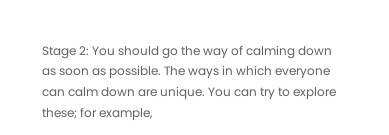Stage 2: You should go the way of calming down as soon as possible. The ways in which everyone can calm down are unique. You can try to explore these; for example,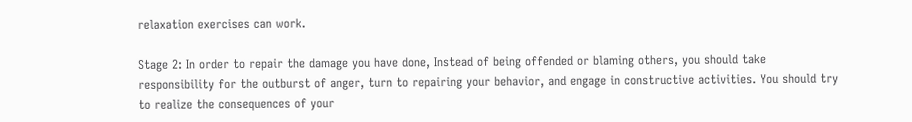relaxation exercises can work.

Stage 2: In order to repair the damage you have done, Instead of being offended or blaming others, you should take responsibility for the outburst of anger, turn to repairing your behavior, and engage in constructive activities. You should try to realize the consequences of your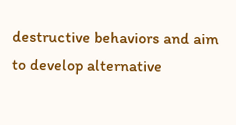destructive behaviors and aim to develop alternative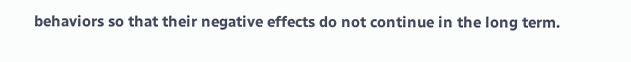behaviors so that their negative effects do not continue in the long term.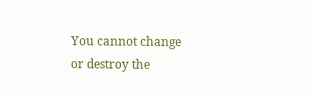You cannot change or destroy the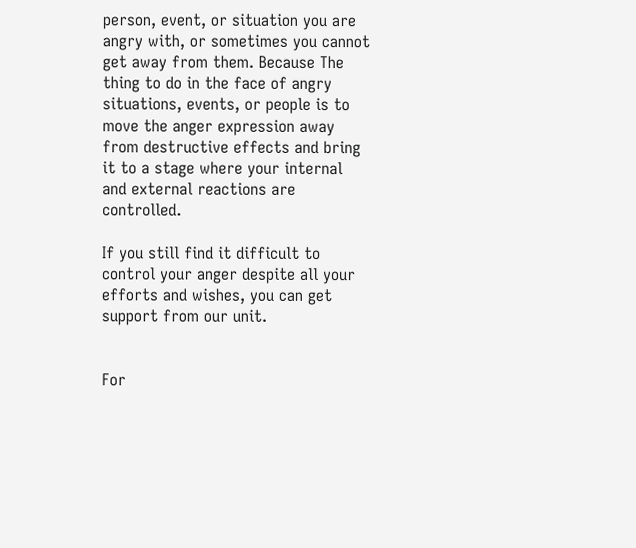person, event, or situation you are angry with, or sometimes you cannot get away from them. Because The thing to do in the face of angry situations, events, or people is to move the anger expression away from destructive effects and bring it to a stage where your internal and external reactions are controlled.

If you still find it difficult to control your anger despite all your efforts and wishes, you can get support from our unit.


For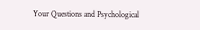Your Questions and Psychological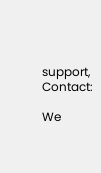support, Contact:

We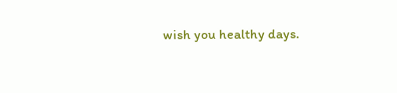wish you healthy days.